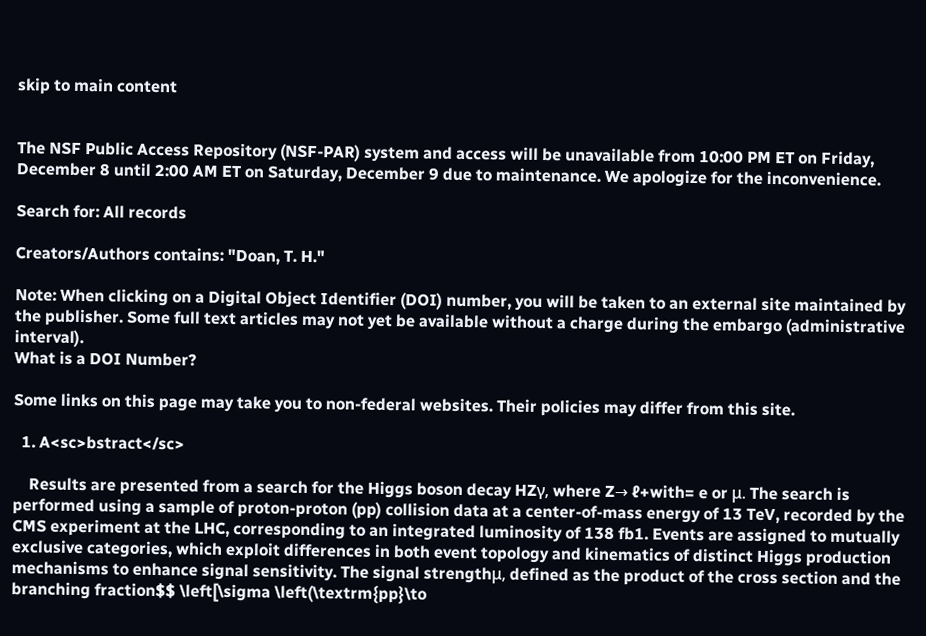skip to main content


The NSF Public Access Repository (NSF-PAR) system and access will be unavailable from 10:00 PM ET on Friday, December 8 until 2:00 AM ET on Saturday, December 9 due to maintenance. We apologize for the inconvenience.

Search for: All records

Creators/Authors contains: "Doan, T. H."

Note: When clicking on a Digital Object Identifier (DOI) number, you will be taken to an external site maintained by the publisher. Some full text articles may not yet be available without a charge during the embargo (administrative interval).
What is a DOI Number?

Some links on this page may take you to non-federal websites. Their policies may differ from this site.

  1. A<sc>bstract</sc>

    Results are presented from a search for the Higgs boson decay HZγ, where Z→ ℓ+with= e or μ. The search is performed using a sample of proton-proton (pp) collision data at a center-of-mass energy of 13 TeV, recorded by the CMS experiment at the LHC, corresponding to an integrated luminosity of 138 fb1. Events are assigned to mutually exclusive categories, which exploit differences in both event topology and kinematics of distinct Higgs production mechanisms to enhance signal sensitivity. The signal strengthμ, defined as the product of the cross section and the branching fraction$$ \left[\sigma \left(\textrm{pp}\to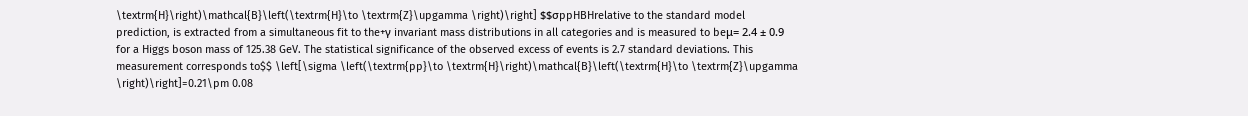\textrm{H}\right)\mathcal{B}\left(\textrm{H}\to \textrm{Z}\upgamma \right)\right] $$σppHBHrelative to the standard model prediction, is extracted from a simultaneous fit to the+γ invariant mass distributions in all categories and is measured to beμ= 2.4 ± 0.9 for a Higgs boson mass of 125.38 GeV. The statistical significance of the observed excess of events is 2.7 standard deviations. This measurement corresponds to$$ \left[\sigma \left(\textrm{pp}\to \textrm{H}\right)\mathcal{B}\left(\textrm{H}\to \textrm{Z}\upgamma \right)\right]=0.21\pm 0.08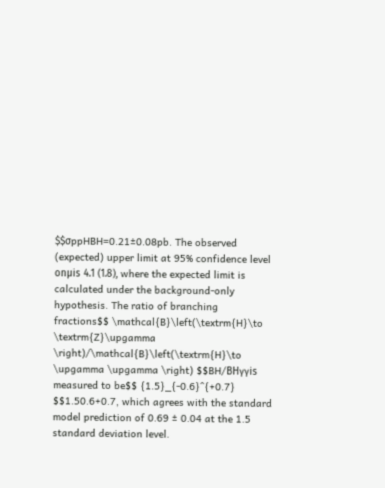$$σppHBH=0.21±0.08pb. The observed (expected) upper limit at 95% confidence level onμis 4.1 (1.8), where the expected limit is calculated under the background-only hypothesis. The ratio of branching fractions$$ \mathcal{B}\left(\textrm{H}\to \textrm{Z}\upgamma \right)/\mathcal{B}\left(\textrm{H}\to \upgamma \upgamma \right) $$BH/BHγγis measured to be$$ {1.5}_{-0.6}^{+0.7} $$1.50.6+0.7, which agrees with the standard model prediction of 0.69 ± 0.04 at the 1.5 standard deviation level.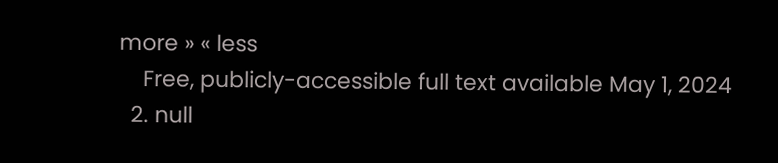more » « less
    Free, publicly-accessible full text available May 1, 2024
  2. null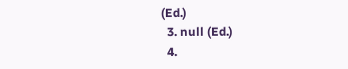(Ed.)
  3. null (Ed.)
  4.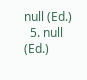null (Ed.)
  5. null (Ed.)